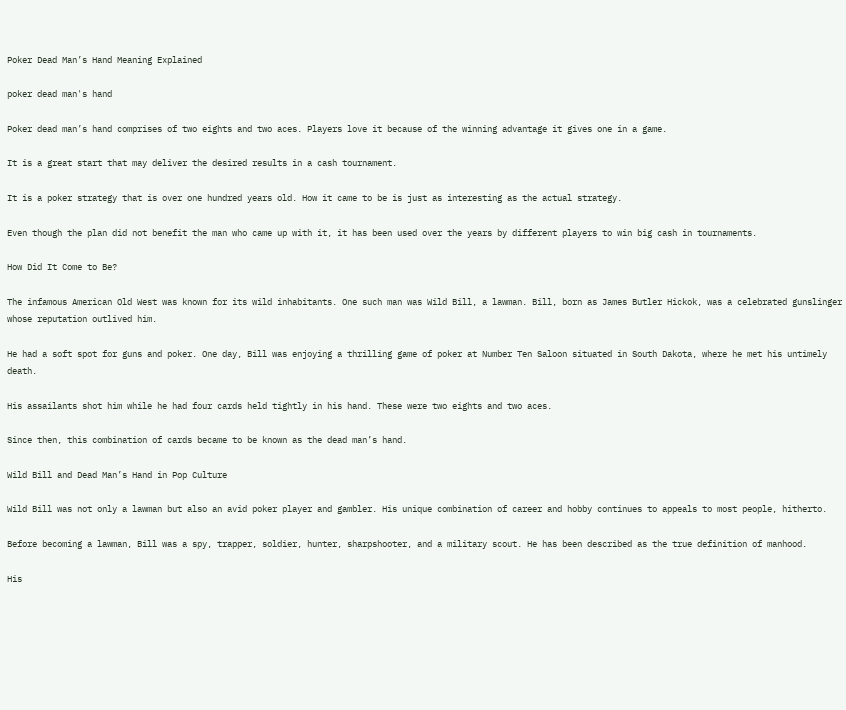Poker Dead Man’s Hand Meaning Explained

poker dead man's hand

Poker dead man’s hand comprises of two eights and two aces. Players love it because of the winning advantage it gives one in a game.

It is a great start that may deliver the desired results in a cash tournament.

It is a poker strategy that is over one hundred years old. How it came to be is just as interesting as the actual strategy.

Even though the plan did not benefit the man who came up with it, it has been used over the years by different players to win big cash in tournaments.

How Did It Come to Be?

The infamous American Old West was known for its wild inhabitants. One such man was Wild Bill, a lawman. Bill, born as James Butler Hickok, was a celebrated gunslinger whose reputation outlived him.

He had a soft spot for guns and poker. One day, Bill was enjoying a thrilling game of poker at Number Ten Saloon situated in South Dakota, where he met his untimely death.

His assailants shot him while he had four cards held tightly in his hand. These were two eights and two aces.

Since then, this combination of cards became to be known as the dead man’s hand.

Wild Bill and Dead Man’s Hand in Pop Culture

Wild Bill was not only a lawman but also an avid poker player and gambler. His unique combination of career and hobby continues to appeals to most people, hitherto.

Before becoming a lawman, Bill was a spy, trapper, soldier, hunter, sharpshooter, and a military scout. He has been described as the true definition of manhood.

His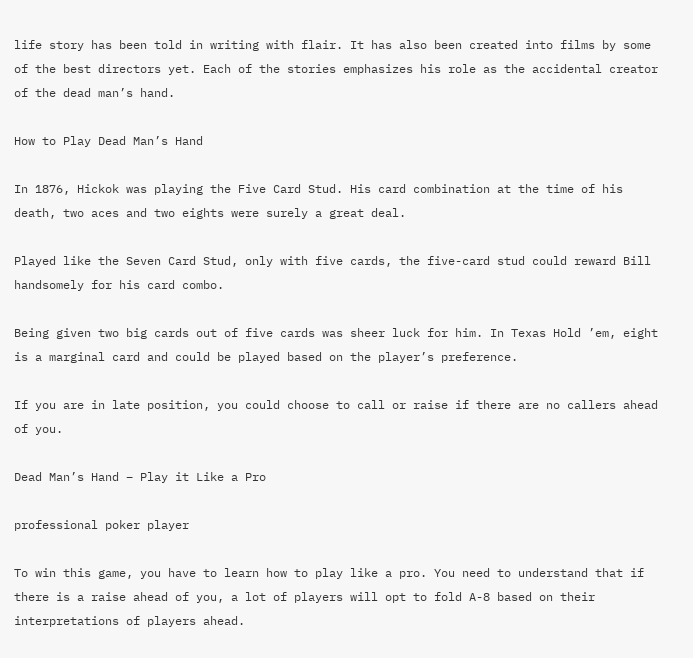life story has been told in writing with flair. It has also been created into films by some of the best directors yet. Each of the stories emphasizes his role as the accidental creator of the dead man’s hand.

How to Play Dead Man’s Hand

In 1876, Hickok was playing the Five Card Stud. His card combination at the time of his death, two aces and two eights were surely a great deal.

Played like the Seven Card Stud, only with five cards, the five-card stud could reward Bill handsomely for his card combo.

Being given two big cards out of five cards was sheer luck for him. In Texas Hold ’em, eight is a marginal card and could be played based on the player’s preference.

If you are in late position, you could choose to call or raise if there are no callers ahead of you.

Dead Man’s Hand – Play it Like a Pro

professional poker player

To win this game, you have to learn how to play like a pro. You need to understand that if there is a raise ahead of you, a lot of players will opt to fold A-8 based on their interpretations of players ahead.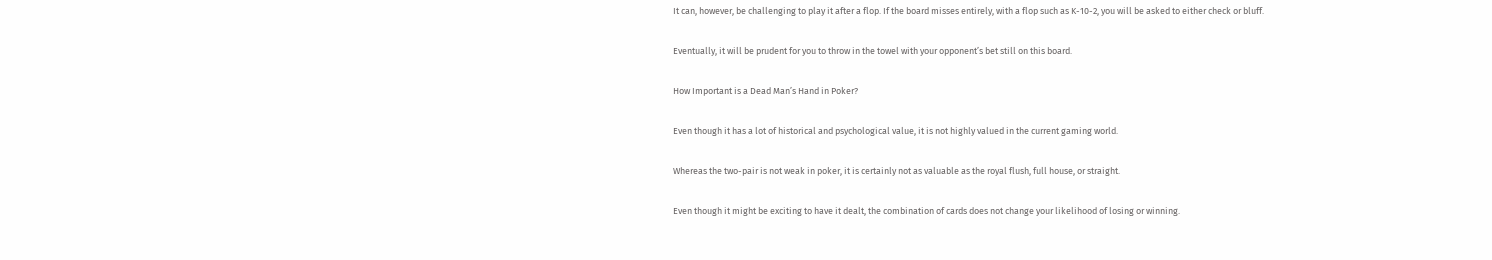It can, however, be challenging to play it after a flop. If the board misses entirely, with a flop such as K-10-2, you will be asked to either check or bluff.

Eventually, it will be prudent for you to throw in the towel with your opponent’s bet still on this board.

How Important is a Dead Man’s Hand in Poker?

Even though it has a lot of historical and psychological value, it is not highly valued in the current gaming world.

Whereas the two-pair is not weak in poker, it is certainly not as valuable as the royal flush, full house, or straight.

Even though it might be exciting to have it dealt, the combination of cards does not change your likelihood of losing or winning.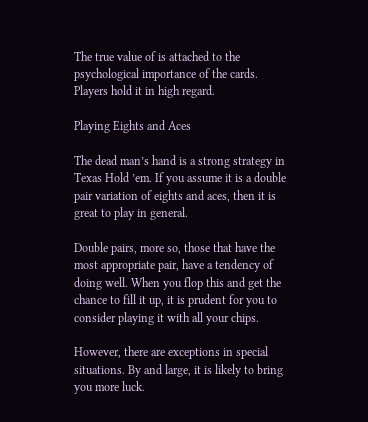The true value of is attached to the psychological importance of the cards. Players hold it in high regard.

Playing Eights and Aces

The dead man’s hand is a strong strategy in Texas Hold ’em. If you assume it is a double pair variation of eights and aces, then it is great to play in general.

Double pairs, more so, those that have the most appropriate pair, have a tendency of doing well. When you flop this and get the chance to fill it up, it is prudent for you to consider playing it with all your chips.

However, there are exceptions in special situations. By and large, it is likely to bring you more luck.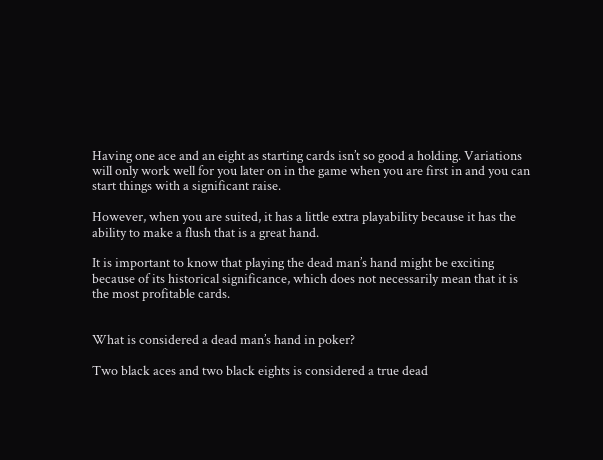Having one ace and an eight as starting cards isn’t so good a holding. Variations will only work well for you later on in the game when you are first in and you can start things with a significant raise.

However, when you are suited, it has a little extra playability because it has the ability to make a flush that is a great hand.

It is important to know that playing the dead man’s hand might be exciting because of its historical significance, which does not necessarily mean that it is the most profitable cards.


What is considered a dead man’s hand in poker?

Two black aces and two black eights is considered a true dead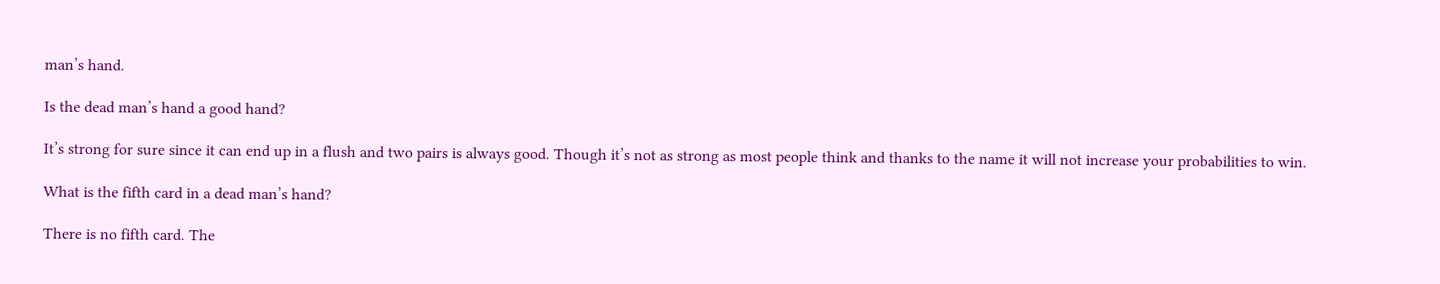man’s hand.

Is the dead man’s hand a good hand?

It’s strong for sure since it can end up in a flush and two pairs is always good. Though it’s not as strong as most people think and thanks to the name it will not increase your probabilities to win.

What is the fifth card in a dead man’s hand?

There is no fifth card. The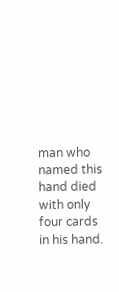man who named this hand died with only four cards in his hand.